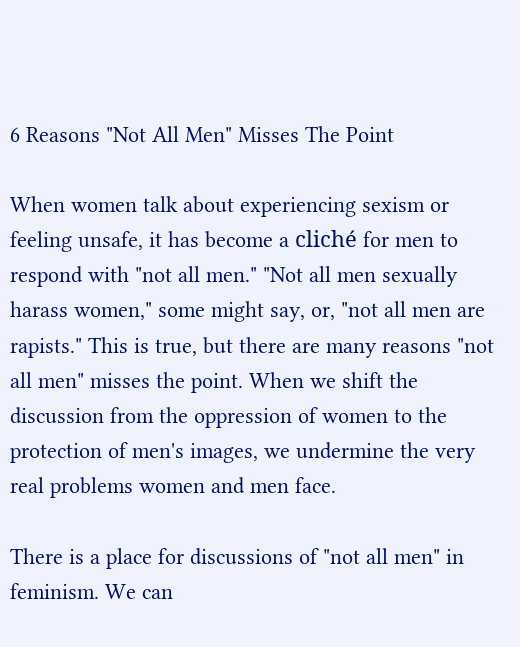6 Reasons "Not All Men" Misses The Point

When women talk about experiencing sexism or feeling unsafe, it has become a cliché for men to respond with "not all men." "Not all men sexually harass women," some might say, or, "not all men are rapists." This is true, but there are many reasons "not all men" misses the point. When we shift the discussion from the oppression of women to the protection of men's images, we undermine the very real problems women and men face.

There is a place for discussions of "not all men" in feminism. We can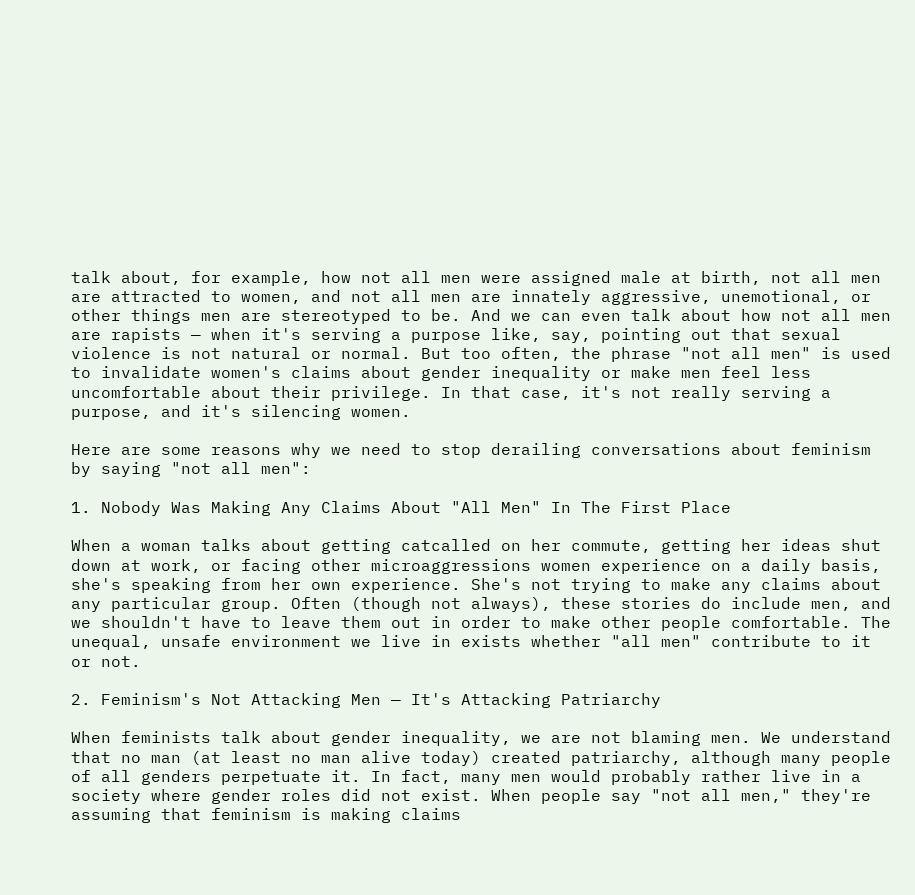talk about, for example, how not all men were assigned male at birth, not all men are attracted to women, and not all men are innately aggressive, unemotional, or other things men are stereotyped to be. And we can even talk about how not all men are rapists — when it's serving a purpose like, say, pointing out that sexual violence is not natural or normal. But too often, the phrase "not all men" is used to invalidate women's claims about gender inequality or make men feel less uncomfortable about their privilege. In that case, it's not really serving a purpose, and it's silencing women.

Here are some reasons why we need to stop derailing conversations about feminism by saying "not all men":

1. Nobody Was Making Any Claims About "All Men" In The First Place

When a woman talks about getting catcalled on her commute, getting her ideas shut down at work, or facing other microaggressions women experience on a daily basis, she's speaking from her own experience. She's not trying to make any claims about any particular group. Often (though not always), these stories do include men, and we shouldn't have to leave them out in order to make other people comfortable. The unequal, unsafe environment we live in exists whether "all men" contribute to it or not.

2. Feminism's Not Attacking Men — It's Attacking Patriarchy

When feminists talk about gender inequality, we are not blaming men. We understand that no man (at least no man alive today) created patriarchy, although many people of all genders perpetuate it. In fact, many men would probably rather live in a society where gender roles did not exist. When people say "not all men," they're assuming that feminism is making claims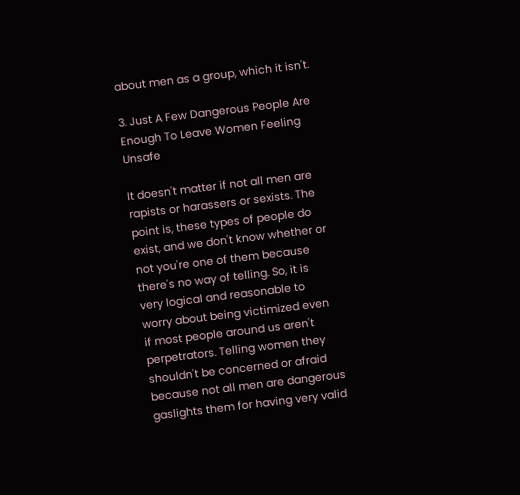about men as a group, which it isn't.

3. Just A Few Dangerous People Are Enough To Leave Women Feeling Unsafe

It doesn't matter if not all men are rapists or harassers or sexists. The point is, these types of people do exist, and we don't know whether or not you're one of them because there's no way of telling. So, it is very logical and reasonable to worry about being victimized even if most people around us aren't perpetrators. Telling women they shouldn't be concerned or afraid because not all men are dangerous gaslights them for having very valid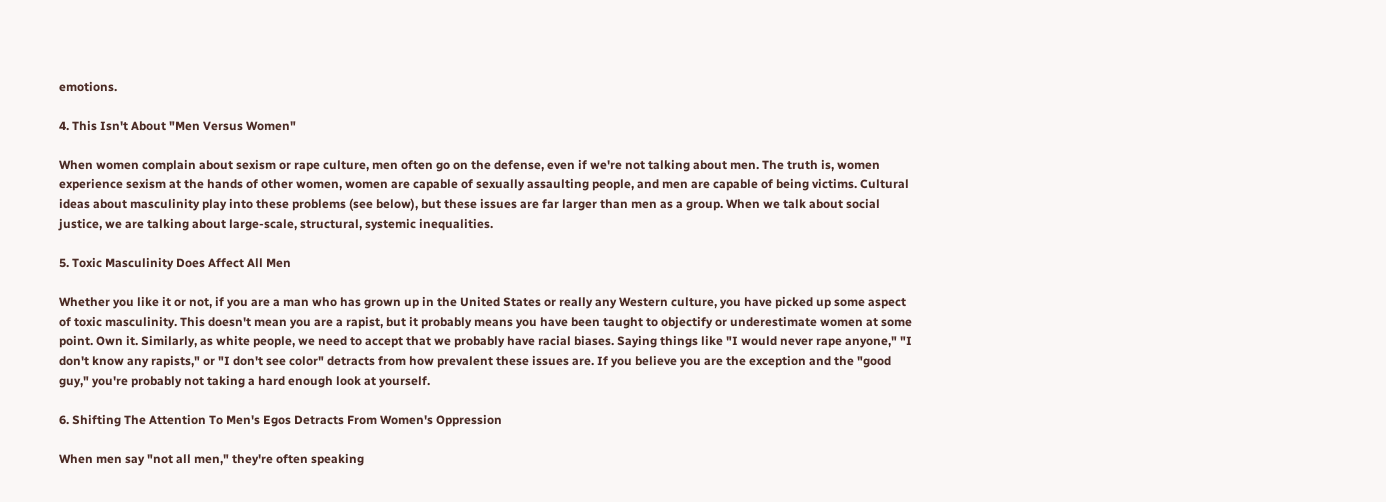emotions.

4. This Isn't About "Men Versus Women"

When women complain about sexism or rape culture, men often go on the defense, even if we're not talking about men. The truth is, women experience sexism at the hands of other women, women are capable of sexually assaulting people, and men are capable of being victims. Cultural ideas about masculinity play into these problems (see below), but these issues are far larger than men as a group. When we talk about social justice, we are talking about large-scale, structural, systemic inequalities.

5. Toxic Masculinity Does Affect All Men

Whether you like it or not, if you are a man who has grown up in the United States or really any Western culture, you have picked up some aspect of toxic masculinity. This doesn't mean you are a rapist, but it probably means you have been taught to objectify or underestimate women at some point. Own it. Similarly, as white people, we need to accept that we probably have racial biases. Saying things like "I would never rape anyone," "I don't know any rapists," or "I don't see color" detracts from how prevalent these issues are. If you believe you are the exception and the "good guy," you're probably not taking a hard enough look at yourself.

6. Shifting The Attention To Men's Egos Detracts From Women's Oppression

When men say "not all men," they're often speaking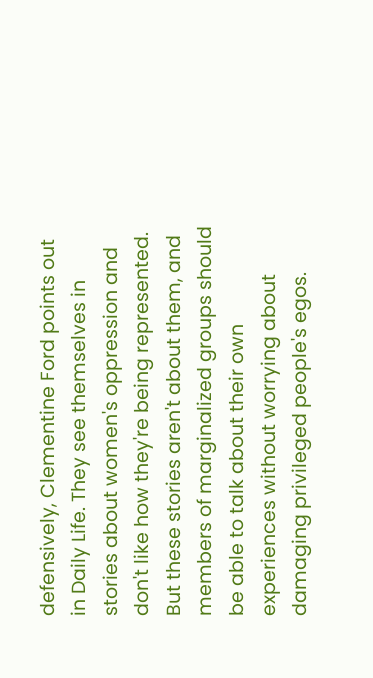defensively, Clementine Ford points out in Daily Life. They see themselves in stories about women's oppression and don't like how they're being represented. But these stories aren't about them, and members of marginalized groups should be able to talk about their own experiences without worrying about damaging privileged people's egos.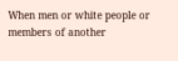When men or white people or members of another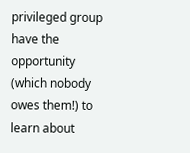privileged group have the opportunity (which nobody owes them!) to learn about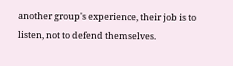another group's experience, their job is to listen, not to defend themselves.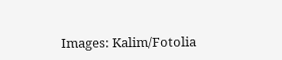Images: Kalim/Fotolia